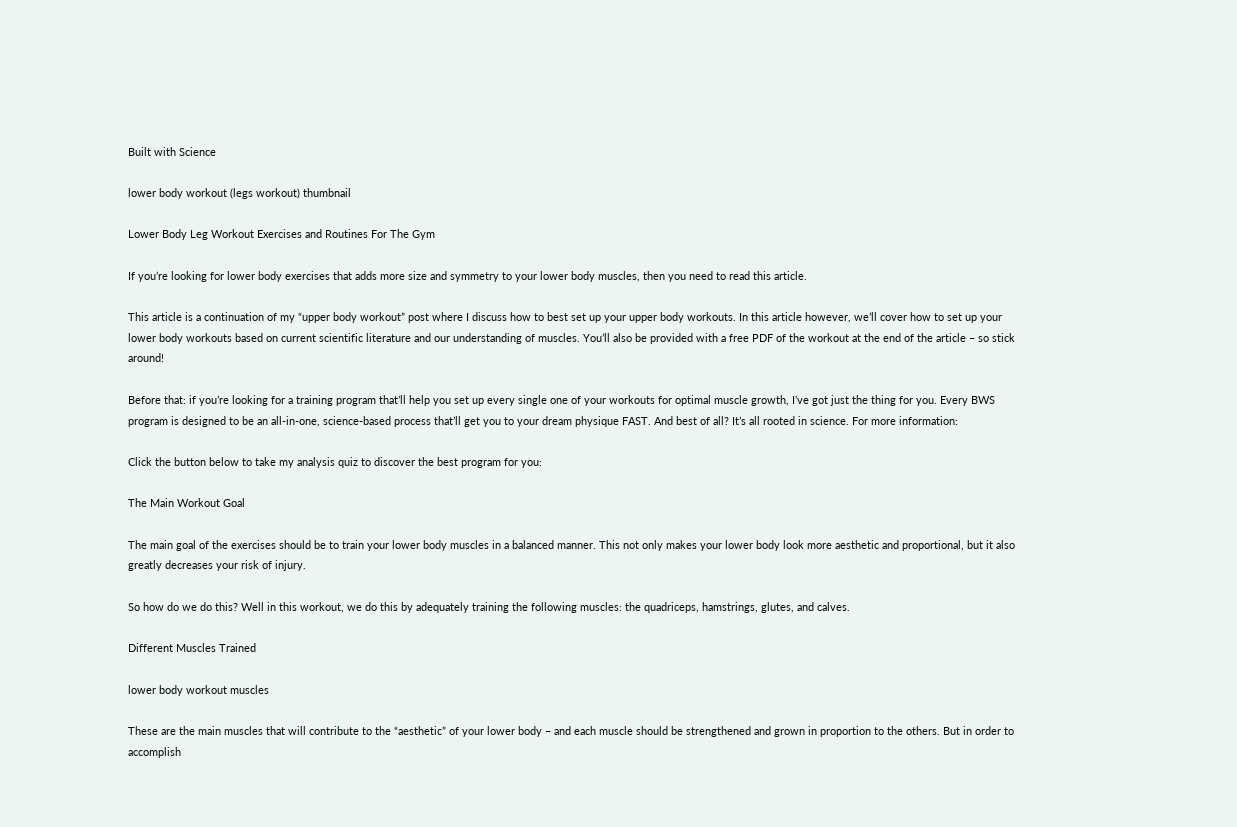Built with Science

lower body workout (legs workout) thumbnail

Lower Body Leg Workout Exercises and Routines For The Gym

If you’re looking for lower body exercises that adds more size and symmetry to your lower body muscles, then you need to read this article.

This article is a continuation of my “upper body workout” post where I discuss how to best set up your upper body workouts. In this article however, we’ll cover how to set up your lower body workouts based on current scientific literature and our understanding of muscles. You’ll also be provided with a free PDF of the workout at the end of the article – so stick around!

Before that: if you’re looking for a training program that’ll help you set up every single one of your workouts for optimal muscle growth, I’ve got just the thing for you. Every BWS program is designed to be an all-in-one, science-based process that’ll get you to your dream physique FAST. And best of all? It’s all rooted in science. For more information:

Click the button below to take my analysis quiz to discover the best program for you:

The Main Workout Goal

The main goal of the exercises should be to train your lower body muscles in a balanced manner. This not only makes your lower body look more aesthetic and proportional, but it also greatly decreases your risk of injury.

So how do we do this? Well in this workout, we do this by adequately training the following muscles: the quadriceps, hamstrings, glutes, and calves.

Different Muscles Trained

lower body workout muscles

These are the main muscles that will contribute to the “aesthetic” of your lower body – and each muscle should be strengthened and grown in proportion to the others. But in order to accomplish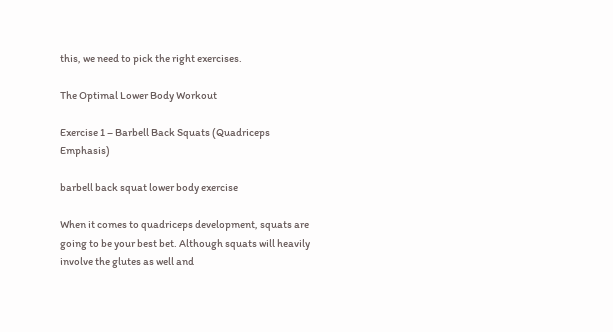this, we need to pick the right exercises.

The Optimal Lower Body Workout

Exercise 1 – Barbell Back Squats (Quadriceps Emphasis)

barbell back squat lower body exercise

When it comes to quadriceps development, squats are going to be your best bet. Although squats will heavily involve the glutes as well and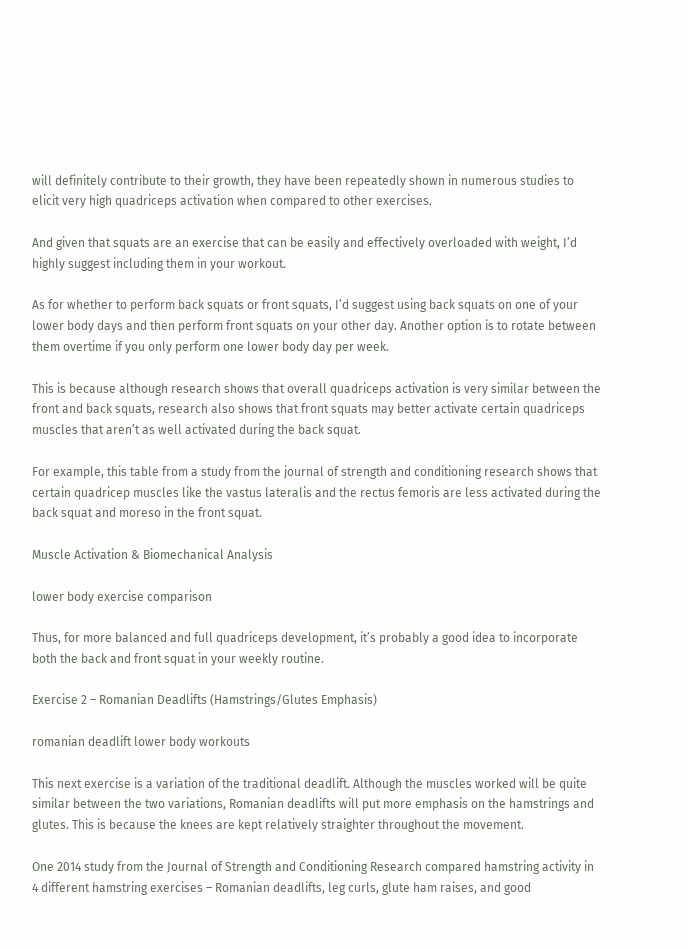will definitely contribute to their growth, they have been repeatedly shown in numerous studies to elicit very high quadriceps activation when compared to other exercises.

And given that squats are an exercise that can be easily and effectively overloaded with weight, I’d highly suggest including them in your workout.

As for whether to perform back squats or front squats, I’d suggest using back squats on one of your lower body days and then perform front squats on your other day. Another option is to rotate between them overtime if you only perform one lower body day per week.

This is because although research shows that overall quadriceps activation is very similar between the front and back squats, research also shows that front squats may better activate certain quadriceps muscles that aren’t as well activated during the back squat.

For example, this table from a study from the journal of strength and conditioning research shows that certain quadricep muscles like the vastus lateralis and the rectus femoris are less activated during the back squat and moreso in the front squat.

Muscle Activation & Biomechanical Analysis

lower body exercise comparison

Thus, for more balanced and full quadriceps development, it’s probably a good idea to incorporate both the back and front squat in your weekly routine.

Exercise 2 – Romanian Deadlifts (Hamstrings/Glutes Emphasis)

romanian deadlift lower body workouts

This next exercise is a variation of the traditional deadlift. Although the muscles worked will be quite similar between the two variations, Romanian deadlifts will put more emphasis on the hamstrings and glutes. This is because the knees are kept relatively straighter throughout the movement.

One 2014 study from the Journal of Strength and Conditioning Research compared hamstring activity in 4 different hamstring exercises – Romanian deadlifts, leg curls, glute ham raises, and good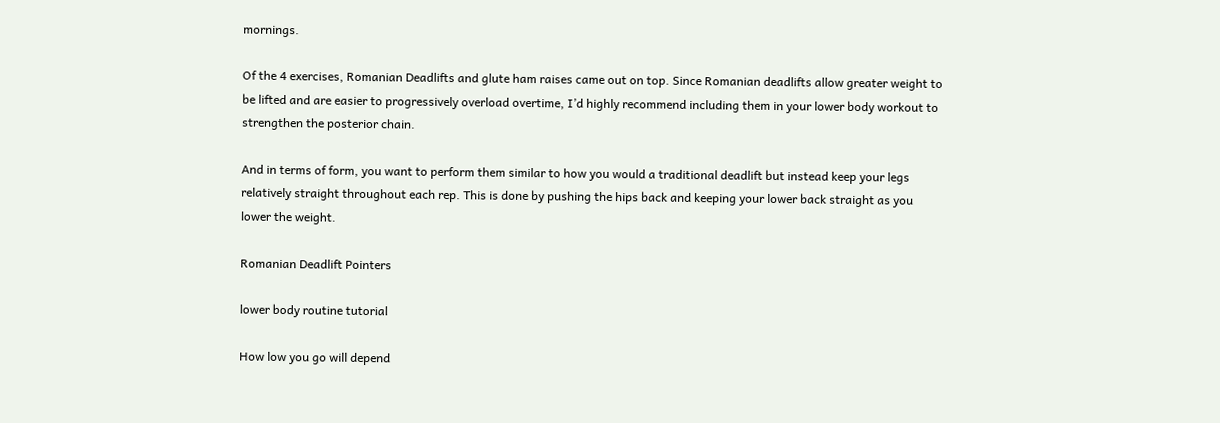mornings.

Of the 4 exercises, Romanian Deadlifts and glute ham raises came out on top. Since Romanian deadlifts allow greater weight to be lifted and are easier to progressively overload overtime, I’d highly recommend including them in your lower body workout to strengthen the posterior chain.

And in terms of form, you want to perform them similar to how you would a traditional deadlift but instead keep your legs relatively straight throughout each rep. This is done by pushing the hips back and keeping your lower back straight as you lower the weight.

Romanian Deadlift Pointers

lower body routine tutorial

How low you go will depend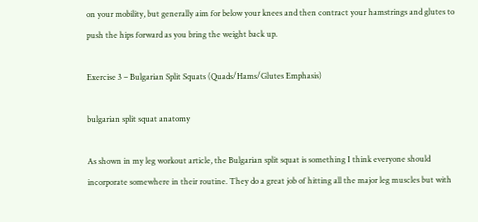on your mobility, but generally aim for below your knees and then contract your hamstrings and glutes to push the hips forward as you bring the weight back up.

Exercise 3 – Bulgarian Split Squats (Quads/Hams/Glutes Emphasis)

bulgarian split squat anatomy

As shown in my leg workout article, the Bulgarian split squat is something I think everyone should incorporate somewhere in their routine. They do a great job of hitting all the major leg muscles but with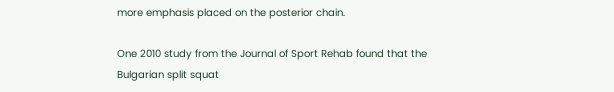more emphasis placed on the posterior chain.

One 2010 study from the Journal of Sport Rehab found that the Bulgarian split squat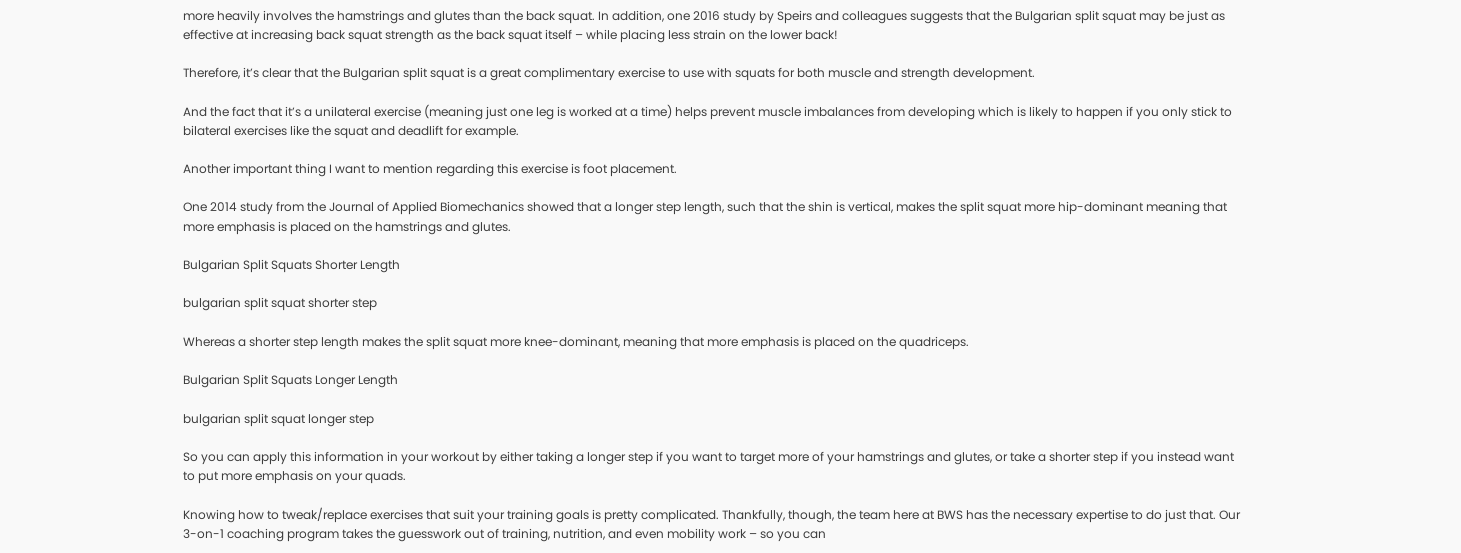more heavily involves the hamstrings and glutes than the back squat. In addition, one 2016 study by Speirs and colleagues suggests that the Bulgarian split squat may be just as effective at increasing back squat strength as the back squat itself – while placing less strain on the lower back!

Therefore, it’s clear that the Bulgarian split squat is a great complimentary exercise to use with squats for both muscle and strength development.

And the fact that it’s a unilateral exercise (meaning just one leg is worked at a time) helps prevent muscle imbalances from developing which is likely to happen if you only stick to bilateral exercises like the squat and deadlift for example.

Another important thing I want to mention regarding this exercise is foot placement.

One 2014 study from the Journal of Applied Biomechanics showed that a longer step length, such that the shin is vertical, makes the split squat more hip-dominant meaning that more emphasis is placed on the hamstrings and glutes.

Bulgarian Split Squats Shorter Length

bulgarian split squat shorter step

Whereas a shorter step length makes the split squat more knee-dominant, meaning that more emphasis is placed on the quadriceps.

Bulgarian Split Squats Longer Length

bulgarian split squat longer step

So you can apply this information in your workout by either taking a longer step if you want to target more of your hamstrings and glutes, or take a shorter step if you instead want to put more emphasis on your quads.

Knowing how to tweak/replace exercises that suit your training goals is pretty complicated. Thankfully, though, the team here at BWS has the necessary expertise to do just that. Our 3-on-1 coaching program takes the guesswork out of training, nutrition, and even mobility work – so you can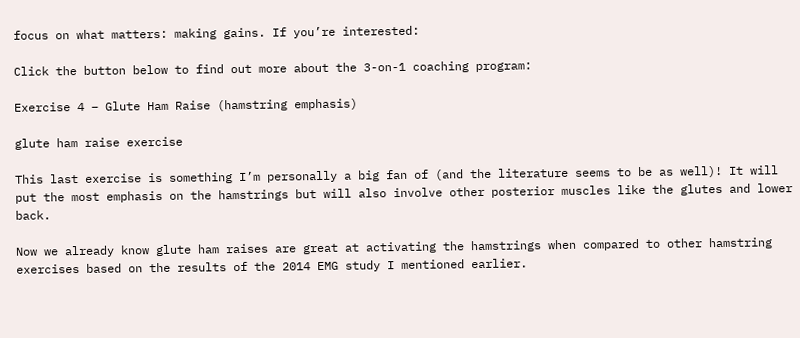focus on what matters: making gains. If you’re interested:

Click the button below to find out more about the 3-on-1 coaching program:

Exercise 4 – Glute Ham Raise (hamstring emphasis)

glute ham raise exercise

This last exercise is something I’m personally a big fan of (and the literature seems to be as well)! It will put the most emphasis on the hamstrings but will also involve other posterior muscles like the glutes and lower back.

Now we already know glute ham raises are great at activating the hamstrings when compared to other hamstring exercises based on the results of the 2014 EMG study I mentioned earlier.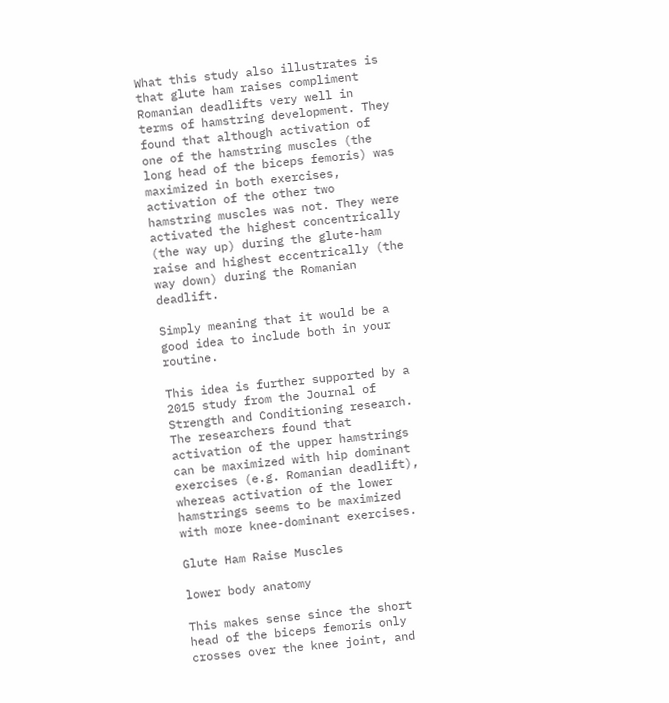What this study also illustrates is that glute ham raises compliment Romanian deadlifts very well in terms of hamstring development. They found that although activation of one of the hamstring muscles (the long head of the biceps femoris) was maximized in both exercises, activation of the other two hamstring muscles was not. They were activated the highest concentrically (the way up) during the glute-ham raise and highest eccentrically (the way down) during the Romanian deadlift.

Simply meaning that it would be a good idea to include both in your routine.

This idea is further supported by a 2015 study from the Journal of Strength and Conditioning research. The researchers found that activation of the upper hamstrings can be maximized with hip dominant exercises (e.g. Romanian deadlift), whereas activation of the lower hamstrings seems to be maximized with more knee-dominant exercises.

Glute Ham Raise Muscles

lower body anatomy

This makes sense since the short head of the biceps femoris only crosses over the knee joint, and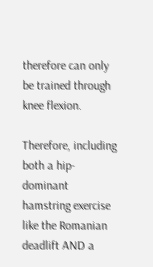therefore can only be trained through knee flexion.

Therefore, including both a hip-dominant hamstring exercise like the Romanian deadlift AND a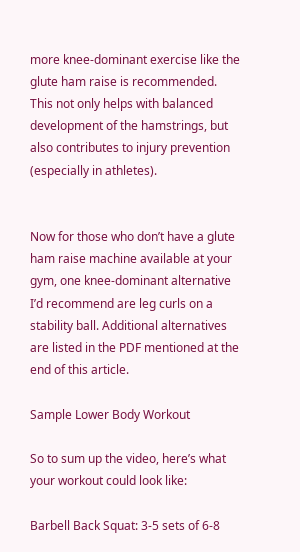more knee-dominant exercise like the glute ham raise is recommended. This not only helps with balanced development of the hamstrings, but also contributes to injury prevention (especially in athletes).


Now for those who don’t have a glute ham raise machine available at your gym, one knee-dominant alternative I’d recommend are leg curls on a stability ball. Additional alternatives are listed in the PDF mentioned at the end of this article.

Sample Lower Body Workout

So to sum up the video, here’s what your workout could look like:

Barbell Back Squat: 3-5 sets of 6-8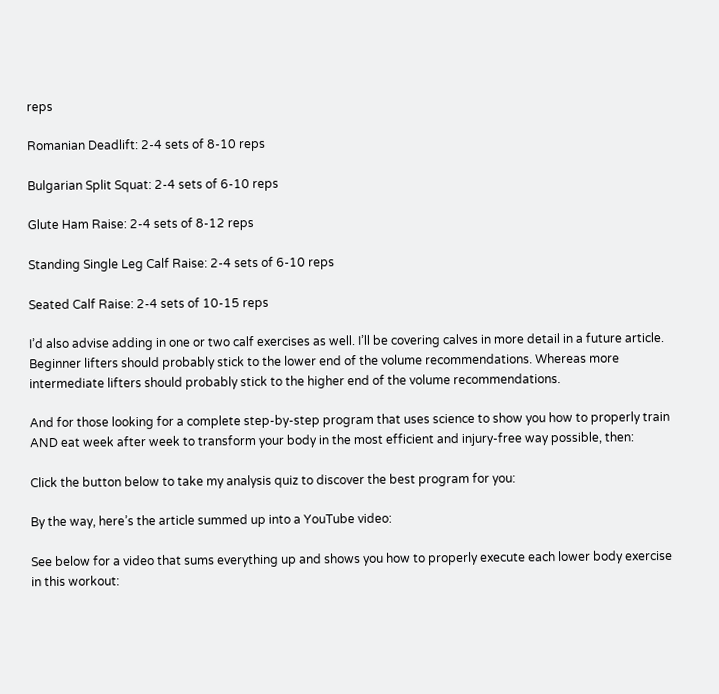reps

Romanian Deadlift: 2-4 sets of 8-10 reps

Bulgarian Split Squat: 2-4 sets of 6-10 reps

Glute Ham Raise: 2-4 sets of 8-12 reps

Standing Single Leg Calf Raise: 2-4 sets of 6-10 reps

Seated Calf Raise: 2-4 sets of 10-15 reps

I’d also advise adding in one or two calf exercises as well. I’ll be covering calves in more detail in a future article. Beginner lifters should probably stick to the lower end of the volume recommendations. Whereas more intermediate lifters should probably stick to the higher end of the volume recommendations.

And for those looking for a complete step-by-step program that uses science to show you how to properly train AND eat week after week to transform your body in the most efficient and injury-free way possible, then:

Click the button below to take my analysis quiz to discover the best program for you:

By the way, here’s the article summed up into a YouTube video:

See below for a video that sums everything up and shows you how to properly execute each lower body exercise in this workout: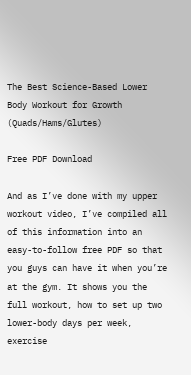The Best Science-Based Lower Body Workout for Growth (Quads/Hams/Glutes)

Free PDF Download

And as I’ve done with my upper workout video, I’ve compiled all of this information into an easy-to-follow free PDF so that you guys can have it when you’re at the gym. It shows you the full workout, how to set up two lower-body days per week, exercise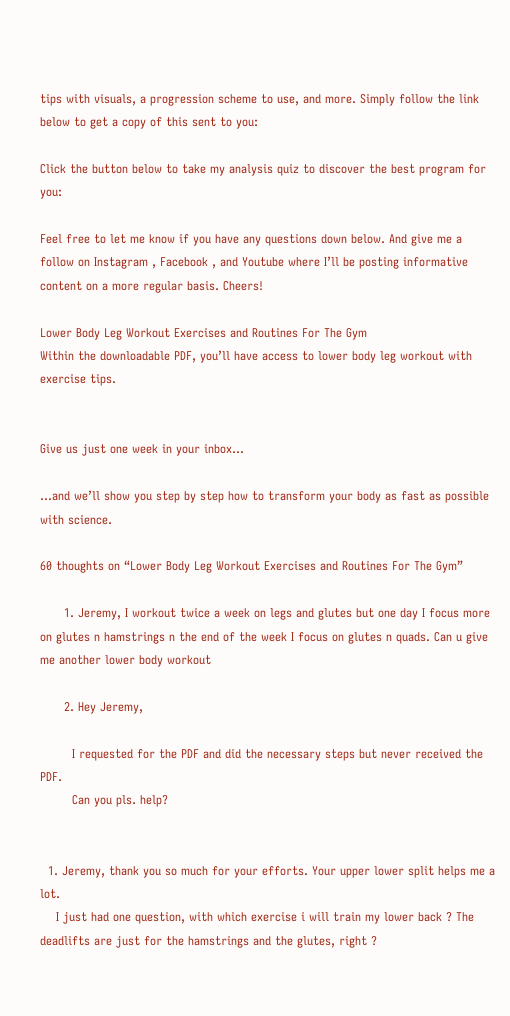tips with visuals, a progression scheme to use, and more. Simply follow the link below to get a copy of this sent to you:

Click the button below to take my analysis quiz to discover the best program for you:

Feel free to let me know if you have any questions down below. And give me a follow on Instagram , Facebook , and Youtube where I’ll be posting informative content on a more regular basis. Cheers!

Lower Body Leg Workout Exercises and Routines For The Gym
Within the downloadable PDF, you’ll have access to lower body leg workout with exercise tips.


Give us just one week in your inbox...

…and we’ll show you step by step how to transform your body as fast as possible with science.

60 thoughts on “Lower Body Leg Workout Exercises and Routines For The Gym”

      1. Jeremy, I workout twice a week on legs and glutes but one day I focus more on glutes n hamstrings n the end of the week I focus on glutes n quads. Can u give me another lower body workout

      2. Hey Jeremy,

        I requested for the PDF and did the necessary steps but never received the PDF.
        Can you pls. help?


  1. Jeremy, thank you so much for your efforts. Your upper lower split helps me a lot.
    I just had one question, with which exercise i will train my lower back ? The deadlifts are just for the hamstrings and the glutes, right ?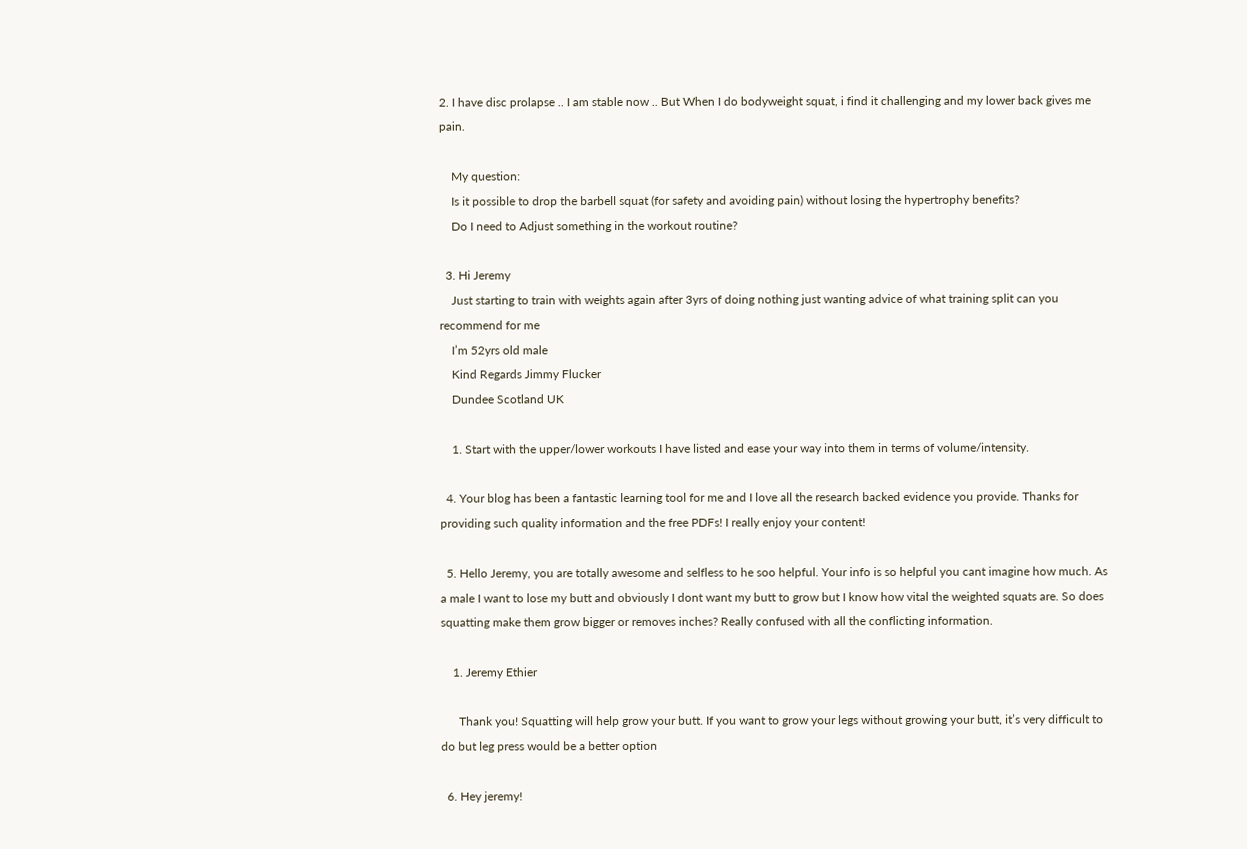2. I have disc prolapse .. I am stable now .. But When I do bodyweight squat, i find it challenging and my lower back gives me pain.

    My question:
    Is it possible to drop the barbell squat (for safety and avoiding pain) without losing the hypertrophy benefits?
    Do I need to Adjust something in the workout routine?

  3. Hi Jeremy
    Just starting to train with weights again after 3yrs of doing nothing just wanting advice of what training split can you recommend for me
    I’m 52yrs old male
    Kind Regards Jimmy Flucker
    Dundee Scotland UK

    1. Start with the upper/lower workouts I have listed and ease your way into them in terms of volume/intensity.

  4. Your blog has been a fantastic learning tool for me and I love all the research backed evidence you provide. Thanks for providing such quality information and the free PDFs! I really enjoy your content!

  5. Hello Jeremy, you are totally awesome and selfless to he soo helpful. Your info is so helpful you cant imagine how much. As a male I want to lose my butt and obviously I dont want my butt to grow but I know how vital the weighted squats are. So does squatting make them grow bigger or removes inches? Really confused with all the conflicting information.

    1. Jeremy Ethier

      Thank you! Squatting will help grow your butt. If you want to grow your legs without growing your butt, it’s very difficult to do but leg press would be a better option

  6. Hey jeremy!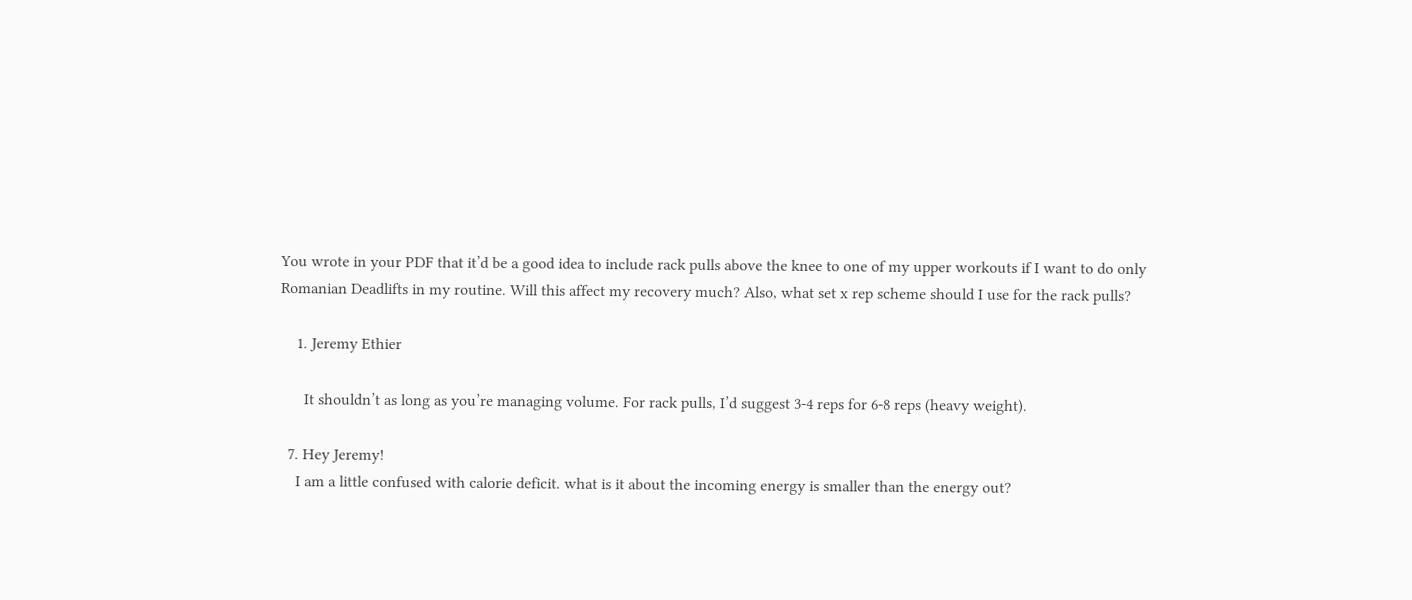You wrote in your PDF that it’d be a good idea to include rack pulls above the knee to one of my upper workouts if I want to do only Romanian Deadlifts in my routine. Will this affect my recovery much? Also, what set x rep scheme should I use for the rack pulls?

    1. Jeremy Ethier

      It shouldn’t as long as you’re managing volume. For rack pulls, I’d suggest 3-4 reps for 6-8 reps (heavy weight).

  7. Hey Jeremy!
    I am a little confused with calorie deficit. what is it about the incoming energy is smaller than the energy out?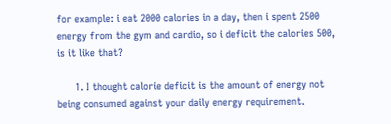for example: i eat 2000 calories in a day, then i spent 2500 energy from the gym and cardio, so i deficit the calories 500, is it like that?

      1. I thought calorie deficit is the amount of energy not being consumed against your daily energy requirement.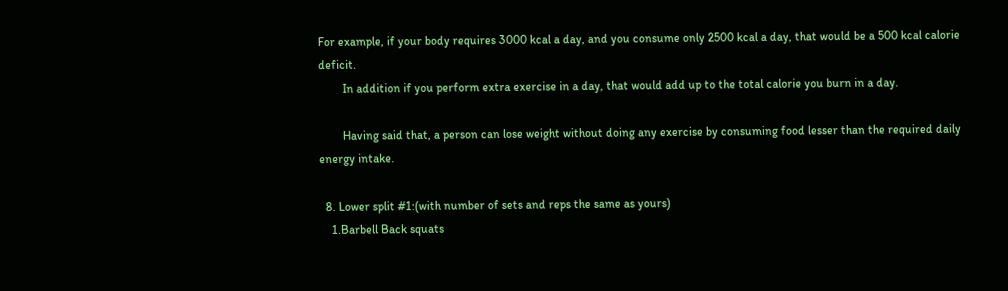For example, if your body requires 3000 kcal a day, and you consume only 2500 kcal a day, that would be a 500 kcal calorie deficit.
        In addition if you perform extra exercise in a day, that would add up to the total calorie you burn in a day.

        Having said that, a person can lose weight without doing any exercise by consuming food lesser than the required daily energy intake.

  8. Lower split #1:(with number of sets and reps the same as yours)
    1.Barbell Back squats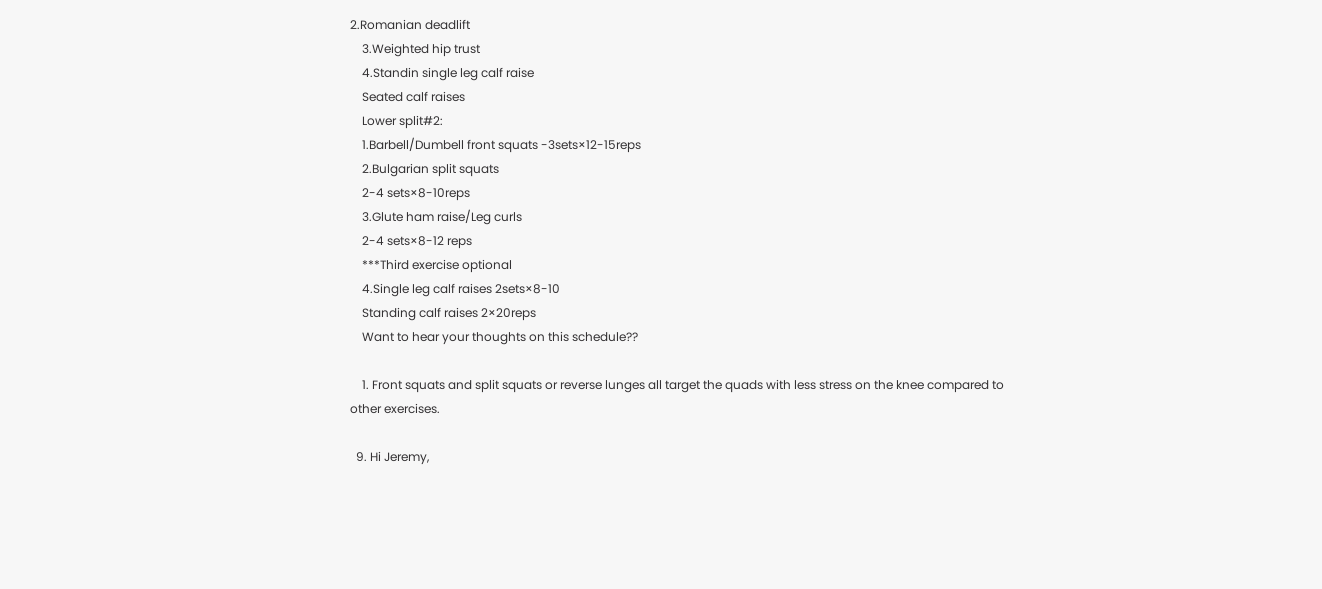2.Romanian deadlift
    3.Weighted hip trust
    4.Standin single leg calf raise
    Seated calf raises
    Lower split#2:
    1.Barbell/Dumbell front squats -3sets×12-15reps
    2.Bulgarian split squats
    2-4 sets×8-10reps
    3.Glute ham raise/Leg curls
    2-4 sets×8-12 reps
    ***Third exercise optional
    4.Single leg calf raises 2sets×8-10
    Standing calf raises 2×20reps
    Want to hear your thoughts on this schedule??

    1. Front squats and split squats or reverse lunges all target the quads with less stress on the knee compared to other exercises.

  9. Hi Jeremy,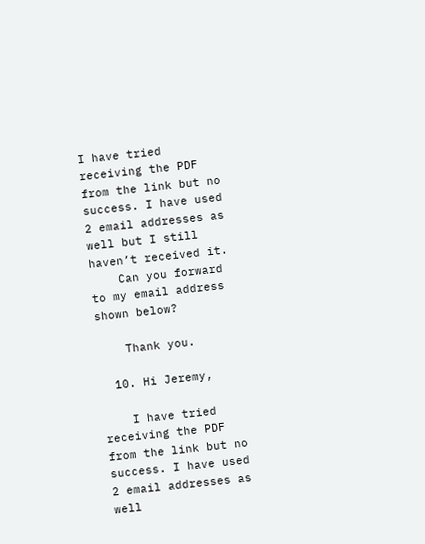I have tried receiving the PDF from the link but no success. I have used 2 email addresses as well but I still haven’t received it.
    Can you forward to my email address shown below?

    Thank you.

  10. Hi Jeremy,

    I have tried receiving the PDF from the link but no success. I have used 2 email addresses as well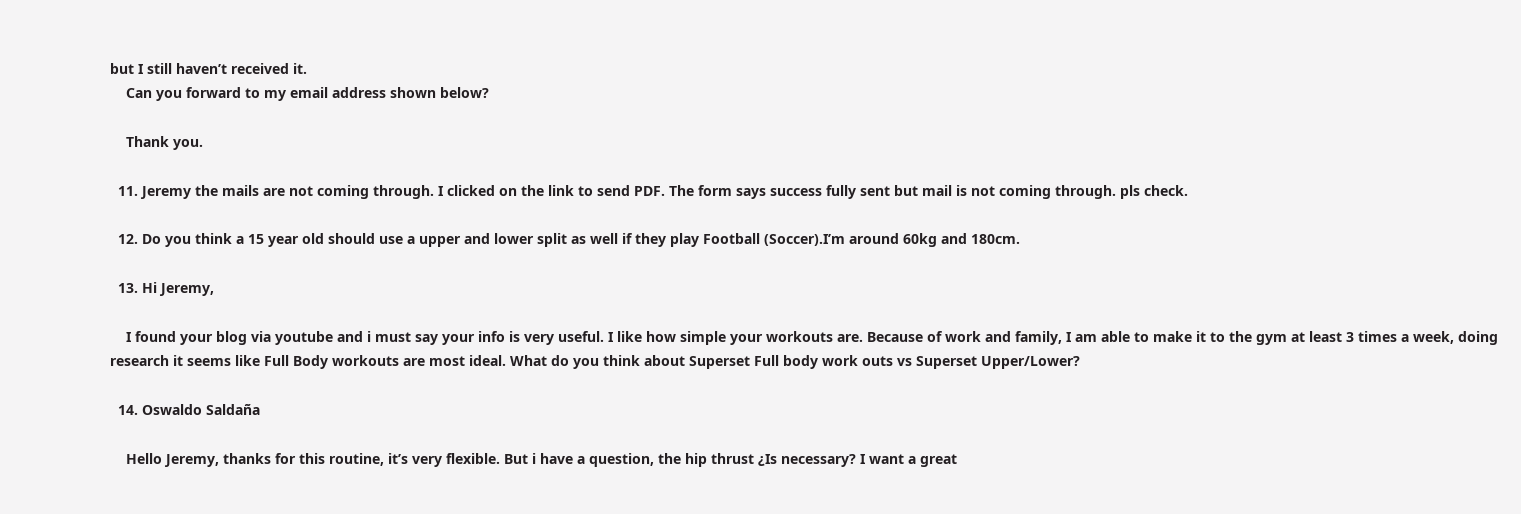but I still haven’t received it.
    Can you forward to my email address shown below?

    Thank you.

  11. Jeremy the mails are not coming through. I clicked on the link to send PDF. The form says success fully sent but mail is not coming through. pls check.

  12. Do you think a 15 year old should use a upper and lower split as well if they play Football (Soccer).I’m around 60kg and 180cm.

  13. Hi Jeremy,

    I found your blog via youtube and i must say your info is very useful. I like how simple your workouts are. Because of work and family, I am able to make it to the gym at least 3 times a week, doing research it seems like Full Body workouts are most ideal. What do you think about Superset Full body work outs vs Superset Upper/Lower?

  14. Oswaldo Saldaña

    Hello Jeremy, thanks for this routine, it’s very flexible. But i have a question, the hip thrust ¿Is necessary? I want a great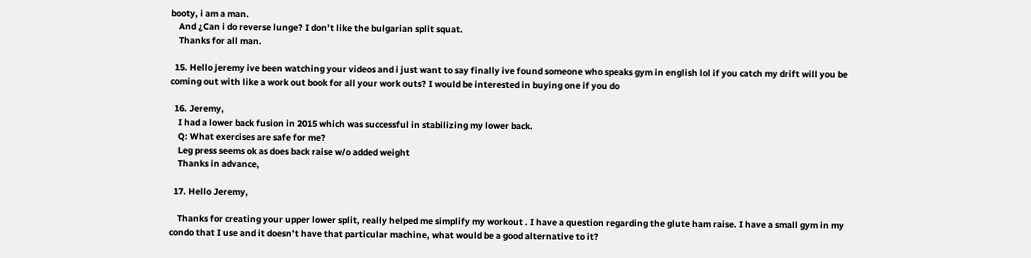booty, i am a man.
    And ¿Can i do reverse lunge? I don’t like the bulgarian split squat.
    Thanks for all man.

  15. Hello jeremy ive been watching your videos and i just want to say finally ive found someone who speaks gym in english lol if you catch my drift will you be coming out with like a work out book for all your work outs? I would be interested in buying one if you do

  16. Jeremy,
    I had a lower back fusion in 2015 which was successful in stabilizing my lower back.
    Q: What exercises are safe for me?
    Leg press seems ok as does back raise w/o added weight
    Thanks in advance,

  17. Hello Jeremy,

    Thanks for creating your upper lower split, really helped me simplify my workout . I have a question regarding the glute ham raise. I have a small gym in my condo that I use and it doesn’t have that particular machine, what would be a good alternative to it?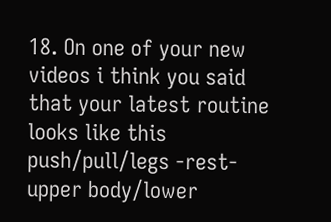18. On one of your new videos i think you said that your latest routine looks like this push/pull/legs -rest- upper body/lower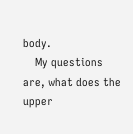body.
    My questions are, what does the upper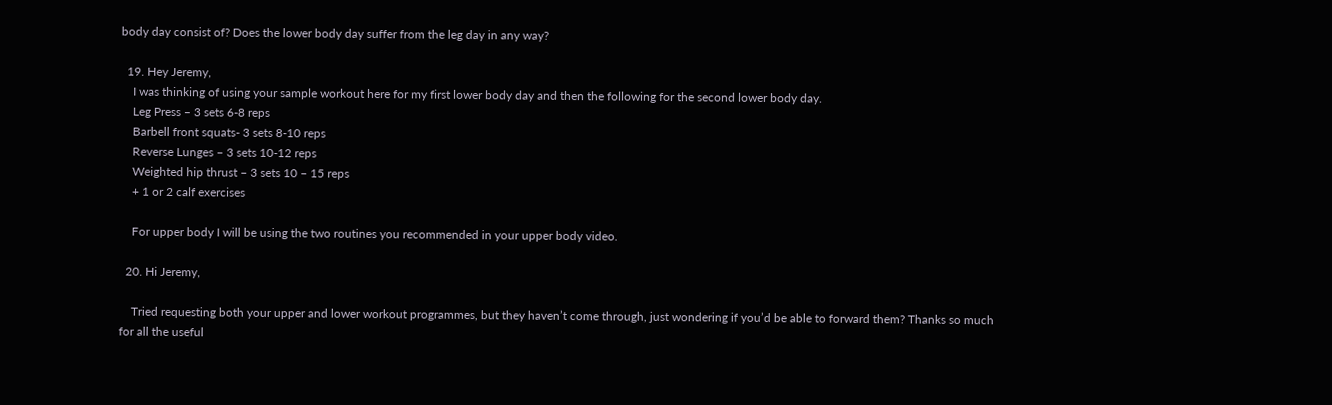body day consist of? Does the lower body day suffer from the leg day in any way?

  19. Hey Jeremy,
    I was thinking of using your sample workout here for my first lower body day and then the following for the second lower body day.
    Leg Press – 3 sets 6-8 reps
    Barbell front squats- 3 sets 8-10 reps
    Reverse Lunges – 3 sets 10-12 reps
    Weighted hip thrust – 3 sets 10 – 15 reps
    + 1 or 2 calf exercises

    For upper body I will be using the two routines you recommended in your upper body video.

  20. Hi Jeremy,

    Tried requesting both your upper and lower workout programmes, but they haven’t come through, just wondering if you’d be able to forward them? Thanks so much for all the useful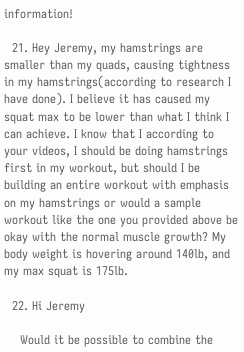information!

  21. Hey Jeremy, my hamstrings are smaller than my quads, causing tightness in my hamstrings(according to research I have done). I believe it has caused my squat max to be lower than what I think I can achieve. I know that I according to your videos, I should be doing hamstrings first in my workout, but should I be building an entire workout with emphasis on my hamstrings or would a sample workout like the one you provided above be okay with the normal muscle growth? My body weight is hovering around 140lb, and my max squat is 175lb.

  22. Hi Jeremy

    Would it be possible to combine the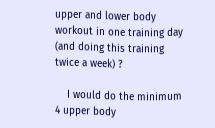upper and lower body workout in one training day (and doing this training twice a week) ?

    I would do the minimum 4 upper body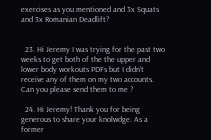exercises as you mentioned and 3x Squats and 3x Romanian Deadlift?


  23. Hi Jeremy I was trying for the past two weeks to get both of the the upper and lower body workouts PDFs but I didn’t receive any of them on my two accounts. Can you please send them to me ?

  24. Hi Jeremy! Thank you for being generous to share your knolwdge. As a former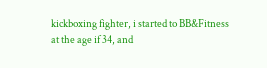kickboxing fighter, i started to BB&Fitness at the age if 34, and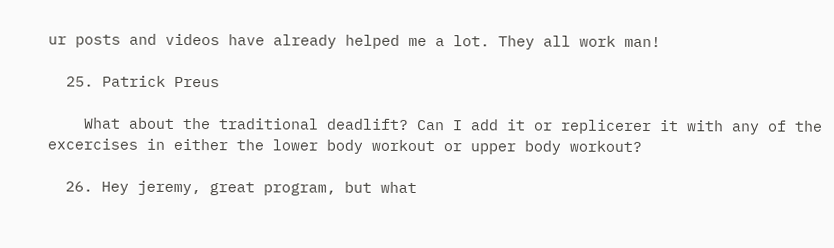ur posts and videos have already helped me a lot. They all work man!

  25. Patrick Preus

    What about the traditional deadlift? Can I add it or replicerer it with any of the excercises in either the lower body workout or upper body workout?

  26. Hey jeremy, great program, but what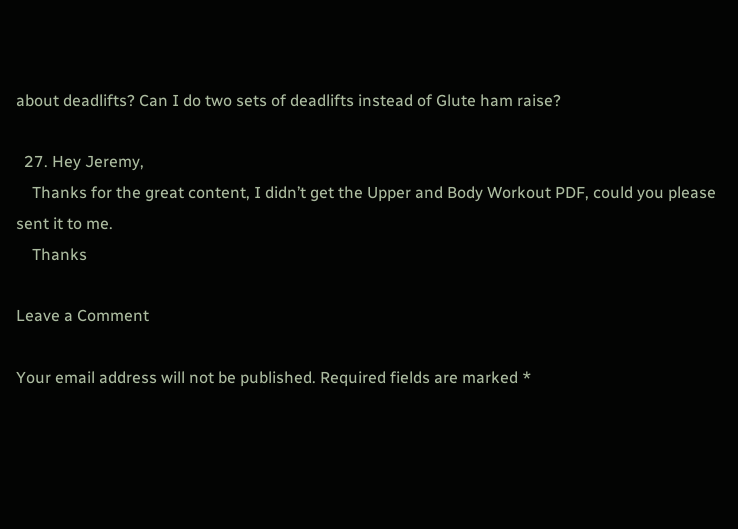about deadlifts? Can I do two sets of deadlifts instead of Glute ham raise?

  27. Hey Jeremy,
    Thanks for the great content, I didn’t get the Upper and Body Workout PDF, could you please sent it to me.
    Thanks

Leave a Comment

Your email address will not be published. Required fields are marked *